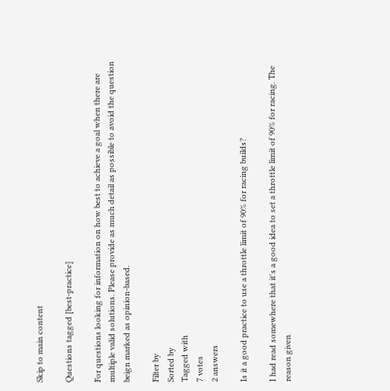Skip to main content

Questions tagged [best-practice]

For questions looking for information on how best to achieve a goal when there are multiple valid solutions. Please provide as much detail as possible to avoid the question beign marked as opinion-based.

Filter by
Sorted by
Tagged with
7 votes
2 answers

Is it a good practice to use a throttle limit of 90% for racing builds?

I had read somewhere that it's a good idea to set a throttle limit of 90% for racing. The reason given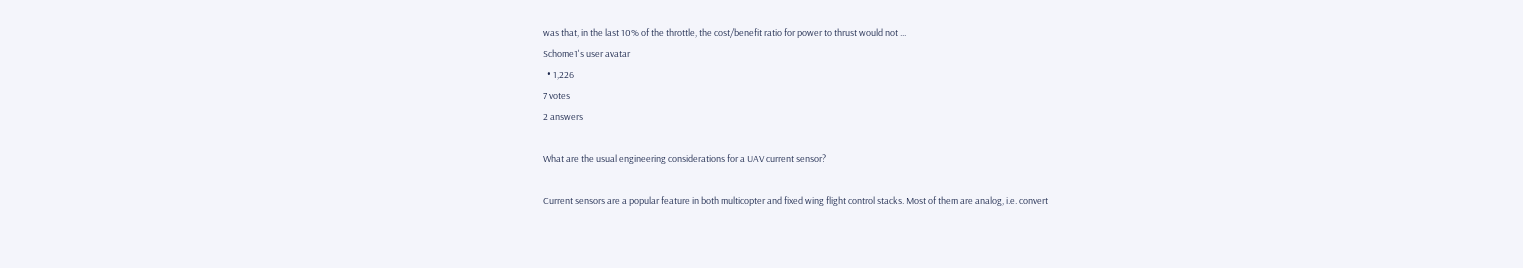was that, in the last 10% of the throttle, the cost/benefit ratio for power to thrust would not ...
Schome1's user avatar
  • 1,226
7 votes
2 answers

What are the usual engineering considerations for a UAV current sensor?

Current sensors are a popular feature in both multicopter and fixed wing flight control stacks. Most of them are analog, i.e. convert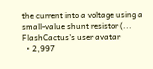the current into a voltage using a small-value shunt resistor (...
FlashCactus's user avatar
  • 2,997